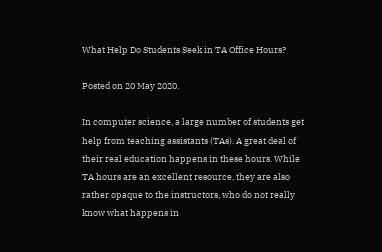What Help Do Students Seek in TA Office Hours?

Posted on 20 May 2020.

In computer science, a large number of students get help from teaching assistants (TAs). A great deal of their real education happens in these hours. While TA hours are an excellent resource, they are also rather opaque to the instructors, who do not really know what happens in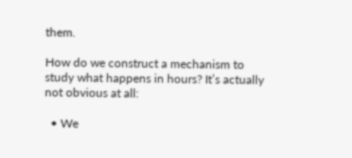them.

How do we construct a mechanism to study what happens in hours? It’s actually not obvious at all:

  • We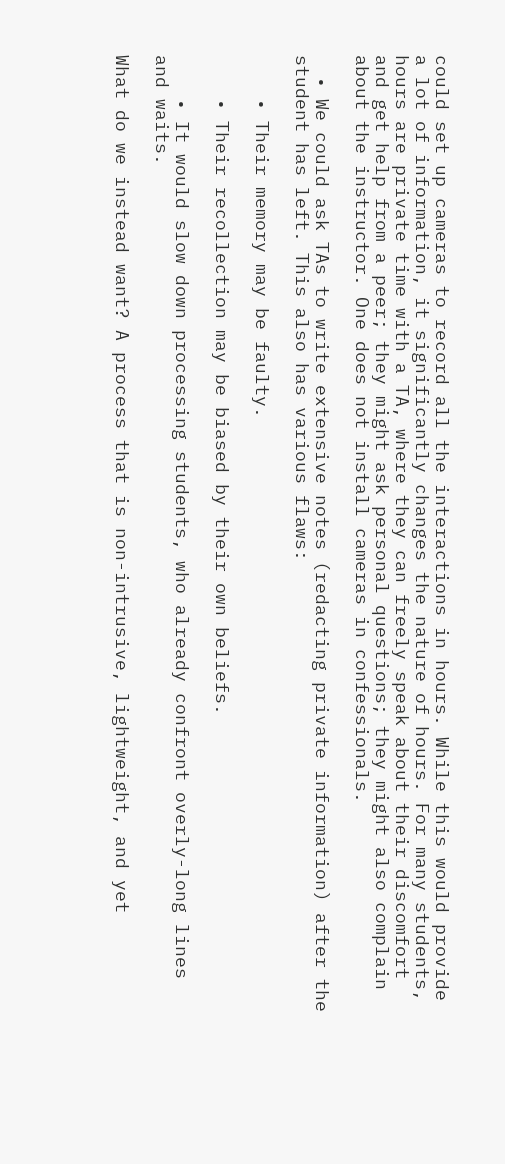could set up cameras to record all the interactions in hours. While this would provide a lot of information, it significantly changes the nature of hours. For many students, hours are private time with a TA, where they can freely speak about their discomfort and get help from a peer; they might ask personal questions; they might also complain about the instructor. One does not install cameras in confessionals.

  • We could ask TAs to write extensive notes (redacting private information) after the student has left. This also has various flaws:

    • Their memory may be faulty.

    • Their recollection may be biased by their own beliefs.

    • It would slow down processing students, who already confront overly-long lines and waits.

What do we instead want? A process that is non-intrusive, lightweight, and yet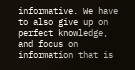informative. We have to also give up on perfect knowledge, and focus on information that is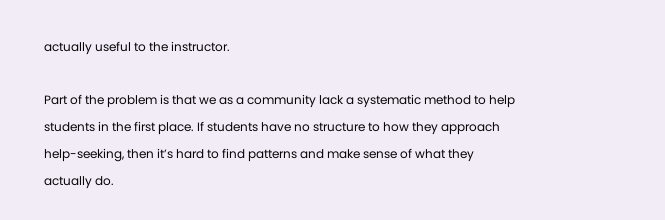actually useful to the instructor.

Part of the problem is that we as a community lack a systematic method to help students in the first place. If students have no structure to how they approach help-seeking, then it’s hard to find patterns and make sense of what they actually do.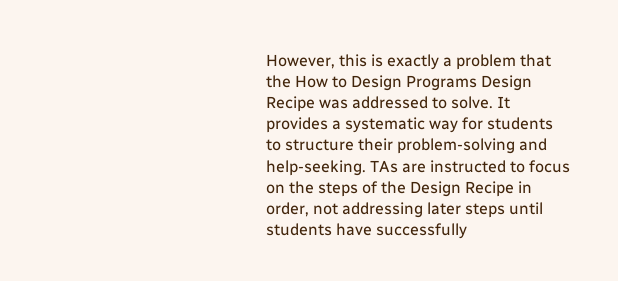However, this is exactly a problem that the How to Design Programs Design Recipe was addressed to solve. It provides a systematic way for students to structure their problem-solving and help-seeking. TAs are instructed to focus on the steps of the Design Recipe in order, not addressing later steps until students have successfully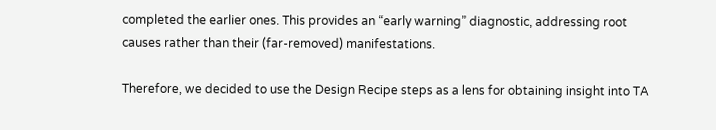completed the earlier ones. This provides an “early warning” diagnostic, addressing root causes rather than their (far-removed) manifestations.

Therefore, we decided to use the Design Recipe steps as a lens for obtaining insight into TA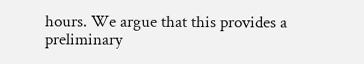hours. We argue that this provides a preliminary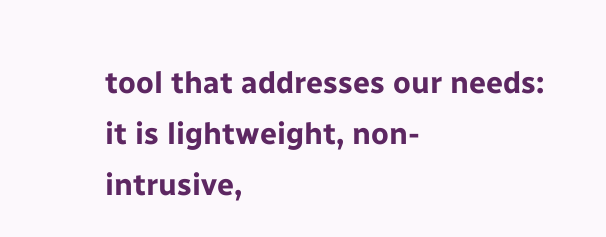tool that addresses our needs: it is lightweight, non-intrusive,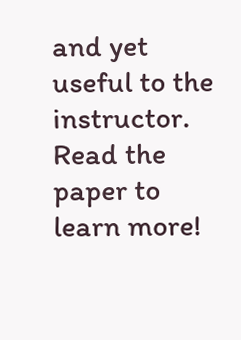and yet useful to the instructor. Read the paper to learn more!